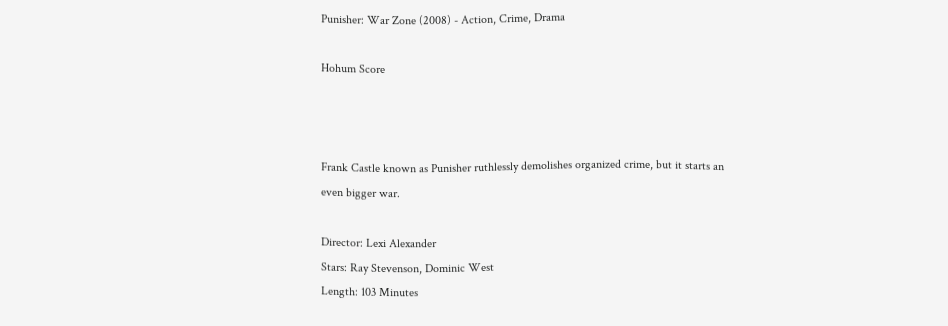Punisher: War Zone (2008) - Action, Crime, Drama

Hohum Score



Frank Castle known as Punisher ruthlessly demolishes organized crime, but it starts an even bigger war.

Director: Lexi Alexander
Stars: Ray Stevenson, Dominic West
Length: 103 Minutes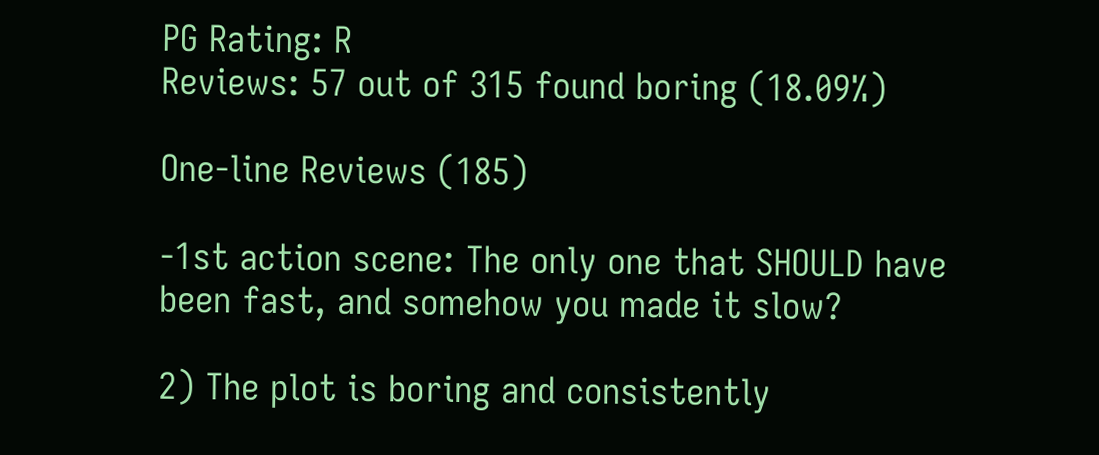PG Rating: R
Reviews: 57 out of 315 found boring (18.09%)

One-line Reviews (185)

-1st action scene: The only one that SHOULD have been fast, and somehow you made it slow?

2) The plot is boring and consistently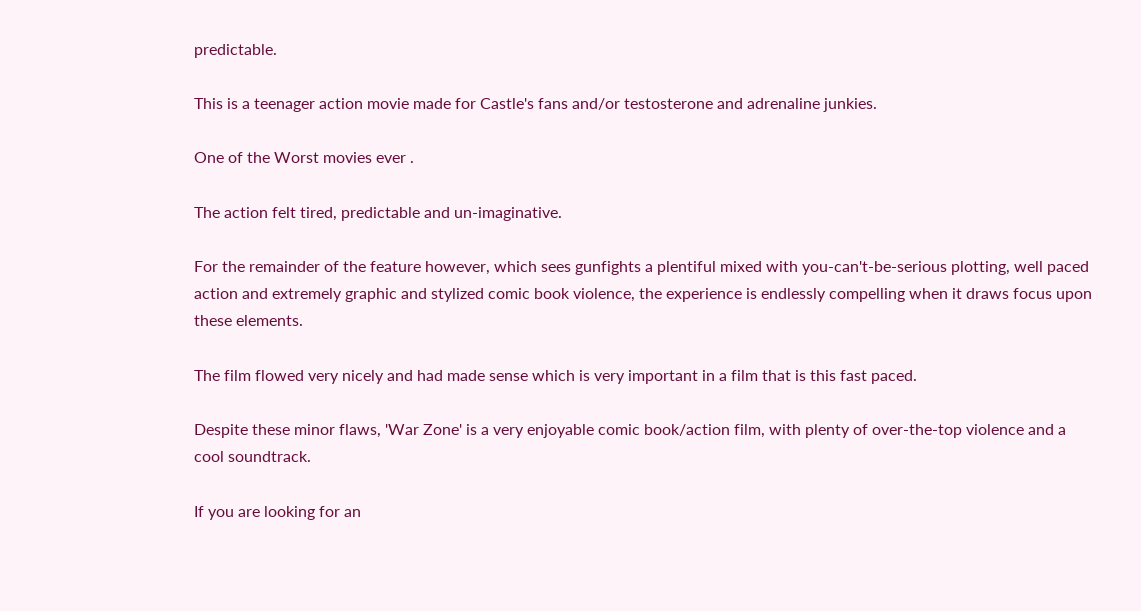predictable.

This is a teenager action movie made for Castle's fans and/or testosterone and adrenaline junkies.

One of the Worst movies ever .

The action felt tired, predictable and un-imaginative.

For the remainder of the feature however, which sees gunfights a plentiful mixed with you-can't-be-serious plotting, well paced action and extremely graphic and stylized comic book violence, the experience is endlessly compelling when it draws focus upon these elements.

The film flowed very nicely and had made sense which is very important in a film that is this fast paced.

Despite these minor flaws, 'War Zone' is a very enjoyable comic book/action film, with plenty of over-the-top violence and a cool soundtrack.

If you are looking for an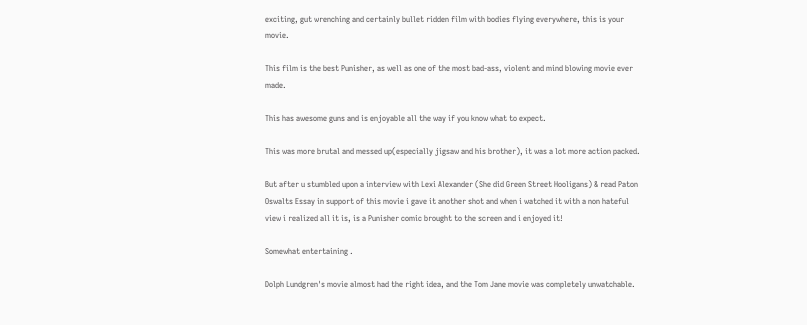exciting, gut wrenching and certainly bullet ridden film with bodies flying everywhere, this is your movie.

This film is the best Punisher, as well as one of the most bad-ass, violent and mind blowing movie ever made.

This has awesome guns and is enjoyable all the way if you know what to expect.

This was more brutal and messed up(especially jigsaw and his brother), it was a lot more action packed.

But after u stumbled upon a interview with Lexi Alexander (She did Green Street Hooligans) & read Paton Oswalts Essay in support of this movie i gave it another shot and when i watched it with a non hateful view i realized all it is, is a Punisher comic brought to the screen and i enjoyed it!

Somewhat entertaining .

Dolph Lundgren's movie almost had the right idea, and the Tom Jane movie was completely unwatchable.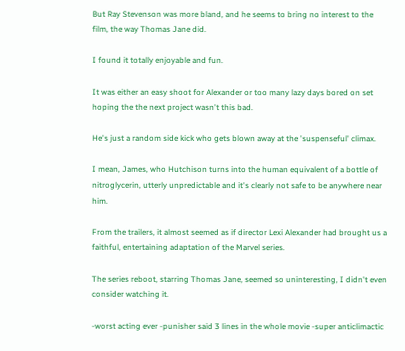But Ray Stevenson was more bland, and he seems to bring no interest to the film, the way Thomas Jane did.

I found it totally enjoyable and fun.

It was either an easy shoot for Alexander or too many lazy days bored on set hoping the the next project wasn't this bad.

He's just a random side kick who gets blown away at the 'suspenseful' climax.

I mean, James, who Hutchison turns into the human equivalent of a bottle of nitroglycerin, utterly unpredictable and it's clearly not safe to be anywhere near him.

From the trailers, it almost seemed as if director Lexi Alexander had brought us a faithful, entertaining adaptation of the Marvel series.

The series reboot, starring Thomas Jane, seemed so uninteresting, I didn't even consider watching it.

-worst acting ever -punisher said 3 lines in the whole movie -super anticlimactic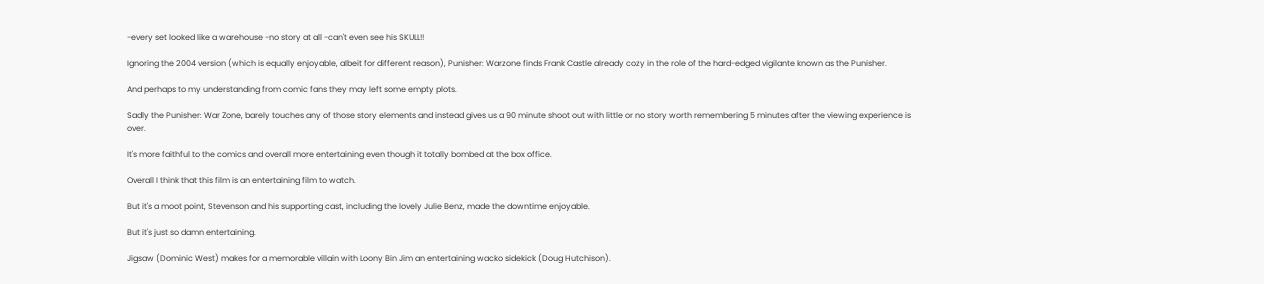-every set looked like a warehouse -no story at all -can't even see his SKULL!!

Ignoring the 2004 version (which is equally enjoyable, albeit for different reason), Punisher: Warzone finds Frank Castle already cozy in the role of the hard-edged vigilante known as the Punisher.

And perhaps to my understanding from comic fans they may left some empty plots.

Sadly the Punisher: War Zone, barely touches any of those story elements and instead gives us a 90 minute shoot out with little or no story worth remembering 5 minutes after the viewing experience is over.

It's more faithful to the comics and overall more entertaining even though it totally bombed at the box office.

Overall I think that this film is an entertaining film to watch.

But it's a moot point, Stevenson and his supporting cast, including the lovely Julie Benz, made the downtime enjoyable.

But it's just so damn entertaining.

Jigsaw (Dominic West) makes for a memorable villain with Loony Bin Jim an entertaining wacko sidekick (Doug Hutchison).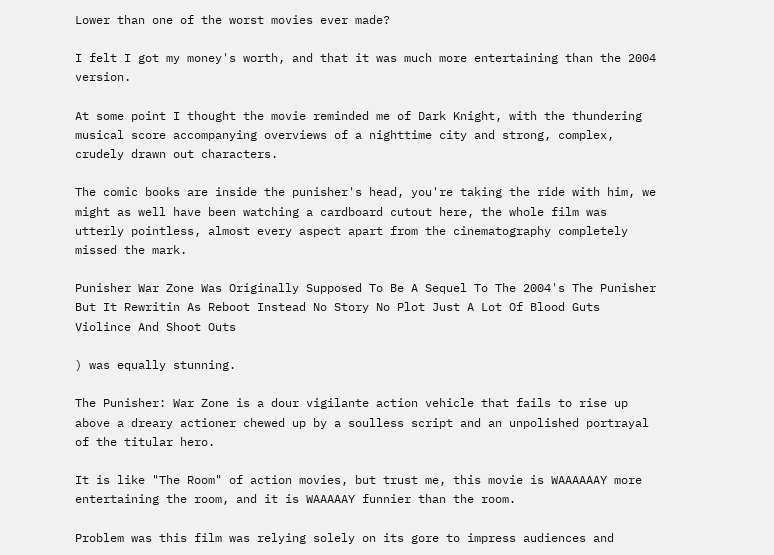Lower than one of the worst movies ever made?

I felt I got my money's worth, and that it was much more entertaining than the 2004 version.

At some point I thought the movie reminded me of Dark Knight, with the thundering musical score accompanying overviews of a nighttime city and strong, complex, crudely drawn out characters.

The comic books are inside the punisher's head, you're taking the ride with him, we might as well have been watching a cardboard cutout here, the whole film was utterly pointless, almost every aspect apart from the cinematography completely missed the mark.

Punisher War Zone Was Originally Supposed To Be A Sequel To The 2004's The Punisher But It Rewritin As Reboot Instead No Story No Plot Just A Lot Of Blood Guts Violince And Shoot Outs

) was equally stunning.

The Punisher: War Zone is a dour vigilante action vehicle that fails to rise up above a dreary actioner chewed up by a soulless script and an unpolished portrayal of the titular hero.

It is like "The Room" of action movies, but trust me, this movie is WAAAAAAY more entertaining the room, and it is WAAAAAY funnier than the room.

Problem was this film was relying solely on its gore to impress audiences and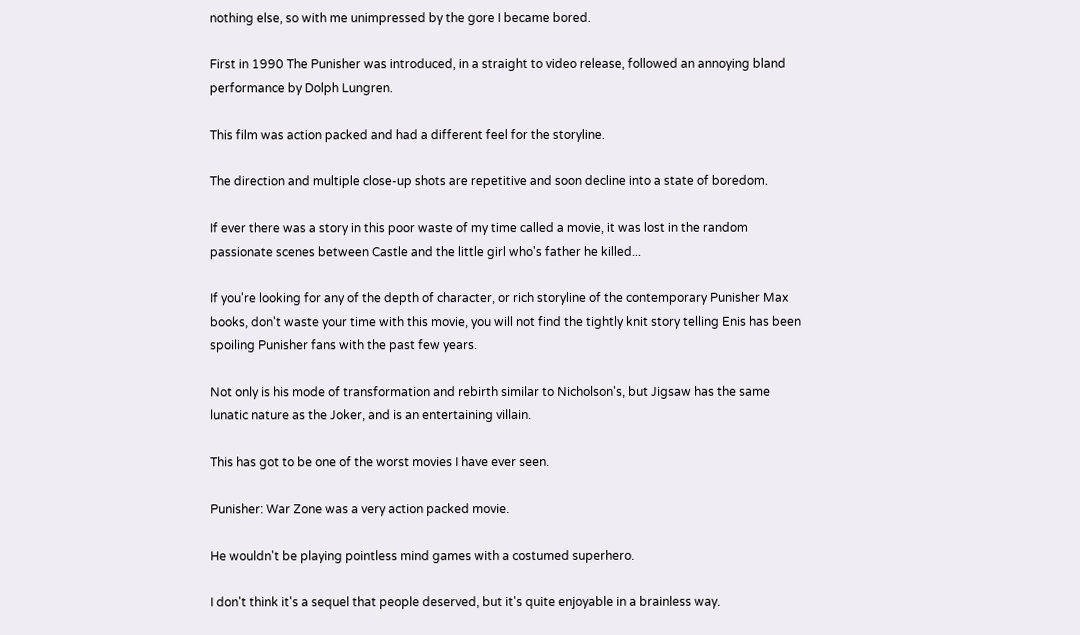nothing else, so with me unimpressed by the gore I became bored.

First in 1990 The Punisher was introduced, in a straight to video release, followed an annoying bland performance by Dolph Lungren.

This film was action packed and had a different feel for the storyline.

The direction and multiple close-up shots are repetitive and soon decline into a state of boredom.

If ever there was a story in this poor waste of my time called a movie, it was lost in the random passionate scenes between Castle and the little girl who's father he killed...

If you're looking for any of the depth of character, or rich storyline of the contemporary Punisher Max books, don't waste your time with this movie, you will not find the tightly knit story telling Enis has been spoiling Punisher fans with the past few years.

Not only is his mode of transformation and rebirth similar to Nicholson's, but Jigsaw has the same lunatic nature as the Joker, and is an entertaining villain.

This has got to be one of the worst movies I have ever seen.

Punisher: War Zone was a very action packed movie.

He wouldn't be playing pointless mind games with a costumed superhero.

I don't think it's a sequel that people deserved, but it's quite enjoyable in a brainless way.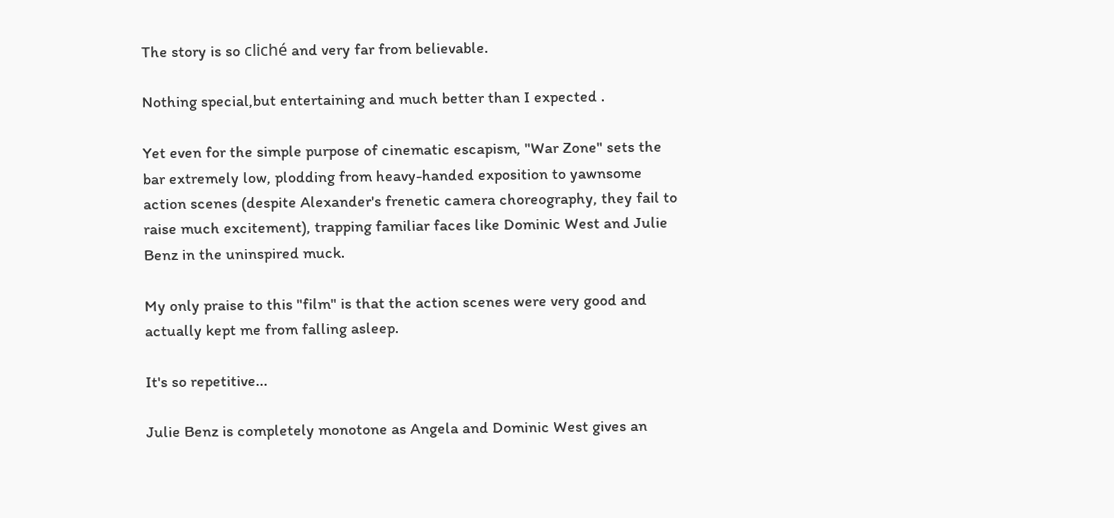The story is so cliché and very far from believable.

Nothing special,but entertaining and much better than I expected .

Yet even for the simple purpose of cinematic escapism, "War Zone" sets the bar extremely low, plodding from heavy-handed exposition to yawnsome action scenes (despite Alexander's frenetic camera choreography, they fail to raise much excitement), trapping familiar faces like Dominic West and Julie Benz in the uninspired muck.

My only praise to this "film" is that the action scenes were very good and actually kept me from falling asleep.

It's so repetitive...

Julie Benz is completely monotone as Angela and Dominic West gives an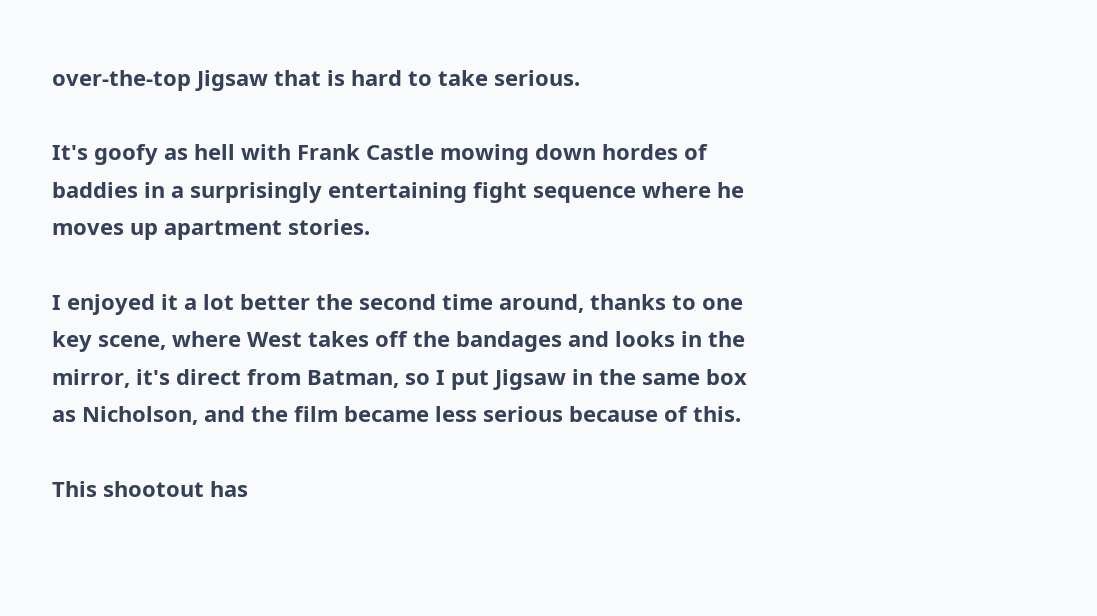over-the-top Jigsaw that is hard to take serious.

It's goofy as hell with Frank Castle mowing down hordes of baddies in a surprisingly entertaining fight sequence where he moves up apartment stories.

I enjoyed it a lot better the second time around, thanks to one key scene, where West takes off the bandages and looks in the mirror, it's direct from Batman, so I put Jigsaw in the same box as Nicholson, and the film became less serious because of this.

This shootout has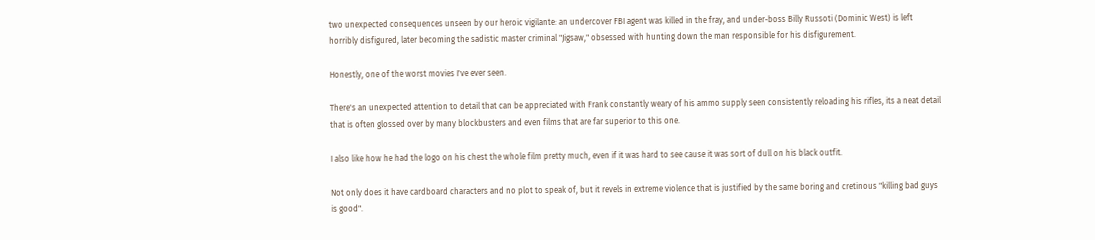two unexpected consequences unseen by our heroic vigilante: an undercover FBI agent was killed in the fray, and under-boss Billy Russoti (Dominic West) is left horribly disfigured, later becoming the sadistic master criminal "Jigsaw," obsessed with hunting down the man responsible for his disfigurement.

Honestly, one of the worst movies I've ever seen.

There's an unexpected attention to detail that can be appreciated with Frank constantly weary of his ammo supply seen consistently reloading his rifles, its a neat detail that is often glossed over by many blockbusters and even films that are far superior to this one.

I also like how he had the logo on his chest the whole film pretty much, even if it was hard to see cause it was sort of dull on his black outfit.

Not only does it have cardboard characters and no plot to speak of, but it revels in extreme violence that is justified by the same boring and cretinous "killing bad guys is good".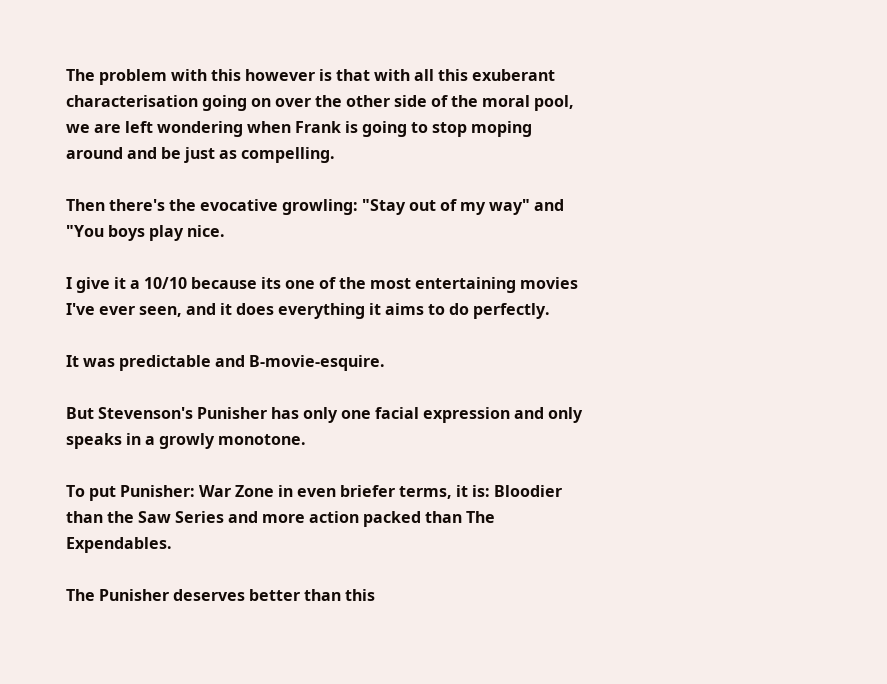The problem with this however is that with all this exuberant characterisation going on over the other side of the moral pool, we are left wondering when Frank is going to stop moping around and be just as compelling.

Then there's the evocative growling: "Stay out of my way" and "You boys play nice.

I give it a 10/10 because its one of the most entertaining movies I've ever seen, and it does everything it aims to do perfectly.

It was predictable and B-movie-esquire.

But Stevenson's Punisher has only one facial expression and only speaks in a growly monotone.

To put Punisher: War Zone in even briefer terms, it is: Bloodier than the Saw Series and more action packed than The Expendables.

The Punisher deserves better than this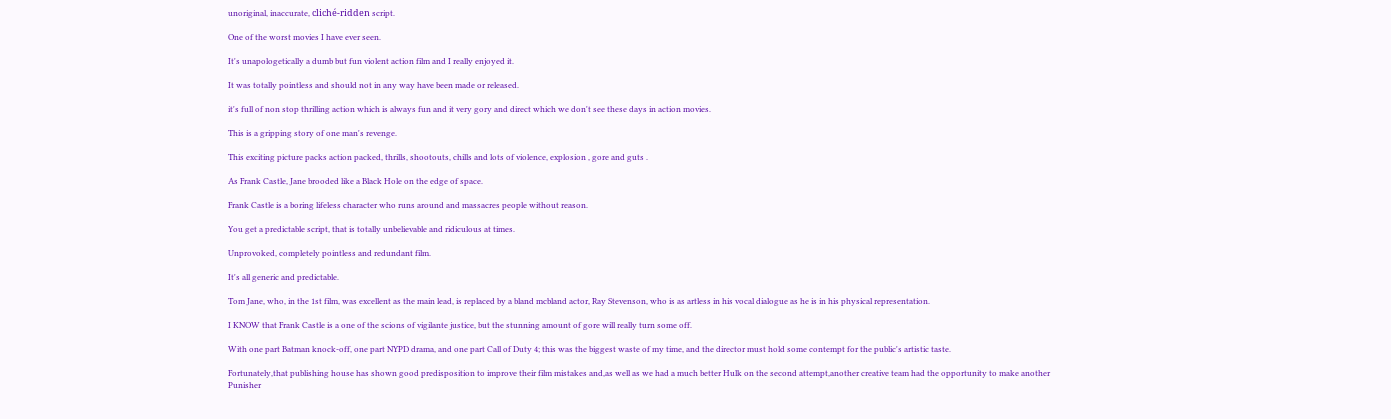unoriginal, inaccurate, cliché-ridden script.

One of the worst movies I have ever seen.

It's unapologetically a dumb but fun violent action film and I really enjoyed it.

It was totally pointless and should not in any way have been made or released.

it's full of non stop thrilling action which is always fun and it very gory and direct which we don't see these days in action movies.

This is a gripping story of one man's revenge.

This exciting picture packs action packed, thrills, shootouts, chills and lots of violence, explosion , gore and guts .

As Frank Castle, Jane brooded like a Black Hole on the edge of space.

Frank Castle is a boring lifeless character who runs around and massacres people without reason.

You get a predictable script, that is totally unbelievable and ridiculous at times.

Unprovoked, completely pointless and redundant film.

It's all generic and predictable.

Tom Jane, who, in the 1st film, was excellent as the main lead, is replaced by a bland mcbland actor, Ray Stevenson, who is as artless in his vocal dialogue as he is in his physical representation.

I KNOW that Frank Castle is a one of the scions of vigilante justice, but the stunning amount of gore will really turn some off.

With one part Batman knock-off, one part NYPD drama, and one part Call of Duty 4; this was the biggest waste of my time, and the director must hold some contempt for the public's artistic taste.

Fortunately,that publishing house has shown good predisposition to improve their film mistakes and,as well as we had a much better Hulk on the second attempt,another creative team had the opportunity to make another Punisher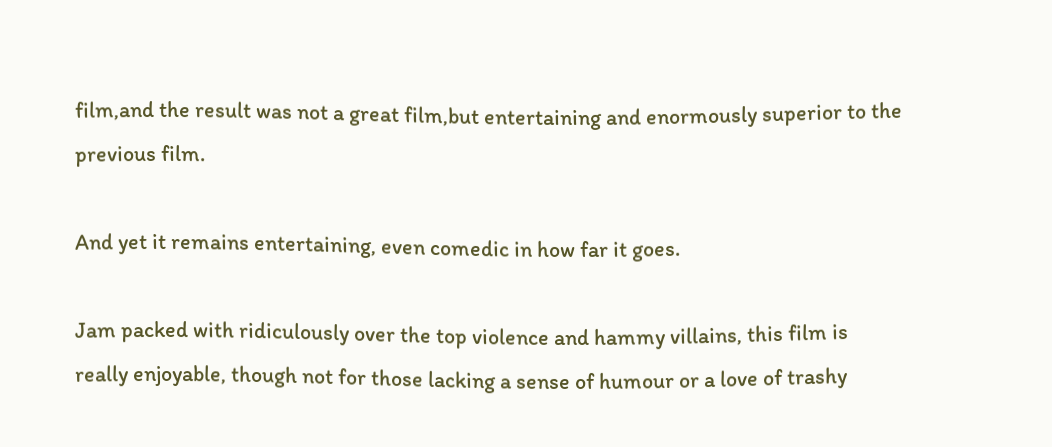film,and the result was not a great film,but entertaining and enormously superior to the previous film.

And yet it remains entertaining, even comedic in how far it goes.

Jam packed with ridiculously over the top violence and hammy villains, this film is really enjoyable, though not for those lacking a sense of humour or a love of trashy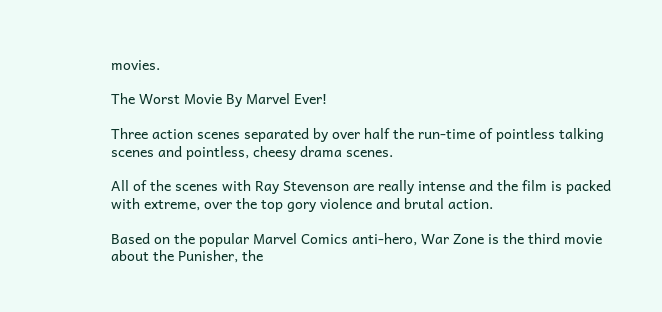movies.

The Worst Movie By Marvel Ever!

Three action scenes separated by over half the run-time of pointless talking scenes and pointless, cheesy drama scenes.

All of the scenes with Ray Stevenson are really intense and the film is packed with extreme, over the top gory violence and brutal action.

Based on the popular Marvel Comics anti-hero, War Zone is the third movie about the Punisher, the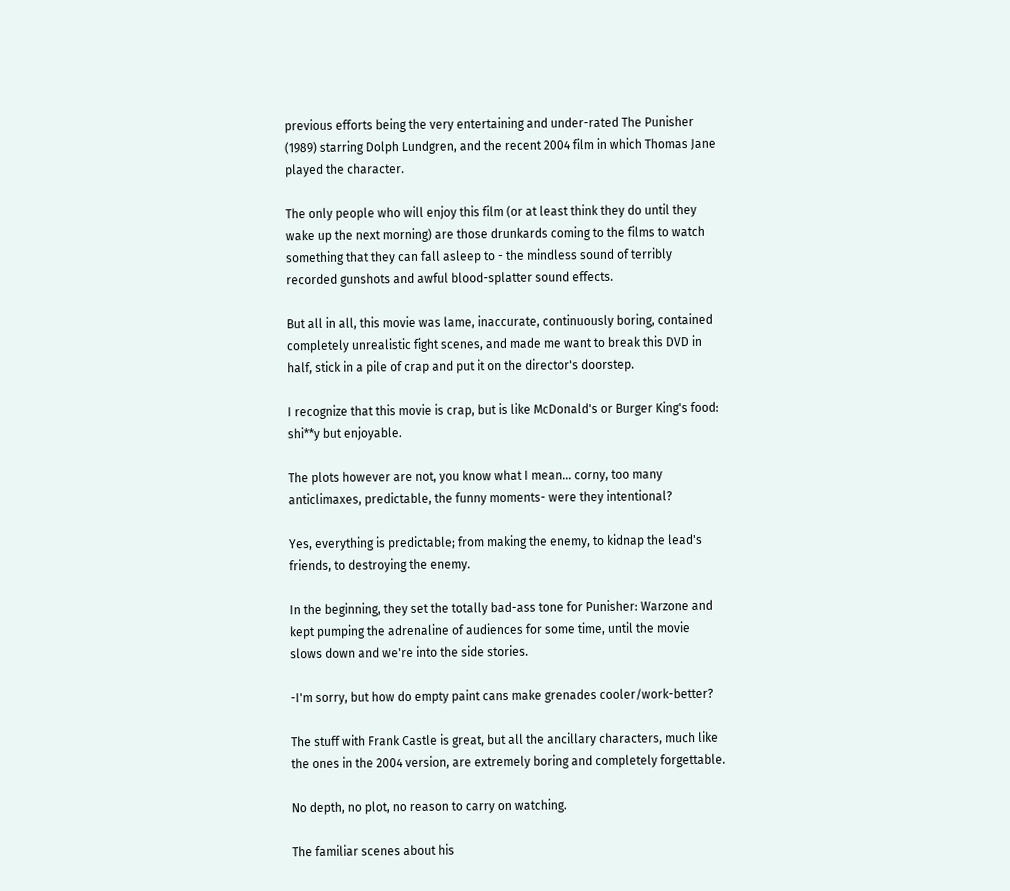previous efforts being the very entertaining and under-rated The Punisher (1989) starring Dolph Lundgren, and the recent 2004 film in which Thomas Jane played the character.

The only people who will enjoy this film (or at least think they do until they wake up the next morning) are those drunkards coming to the films to watch something that they can fall asleep to - the mindless sound of terribly recorded gunshots and awful blood-splatter sound effects.

But all in all, this movie was lame, inaccurate, continuously boring, contained completely unrealistic fight scenes, and made me want to break this DVD in half, stick in a pile of crap and put it on the director's doorstep.

I recognize that this movie is crap, but is like McDonald's or Burger King's food: shi**y but enjoyable.

The plots however are not, you know what I mean… corny, too many anticlimaxes, predictable, the funny moments- were they intentional?

Yes, everything is predictable; from making the enemy, to kidnap the lead's friends, to destroying the enemy.

In the beginning, they set the totally bad-ass tone for Punisher: Warzone and kept pumping the adrenaline of audiences for some time, until the movie slows down and we're into the side stories.

-I'm sorry, but how do empty paint cans make grenades cooler/work-better?

The stuff with Frank Castle is great, but all the ancillary characters, much like the ones in the 2004 version, are extremely boring and completely forgettable.

No depth, no plot, no reason to carry on watching.

The familiar scenes about his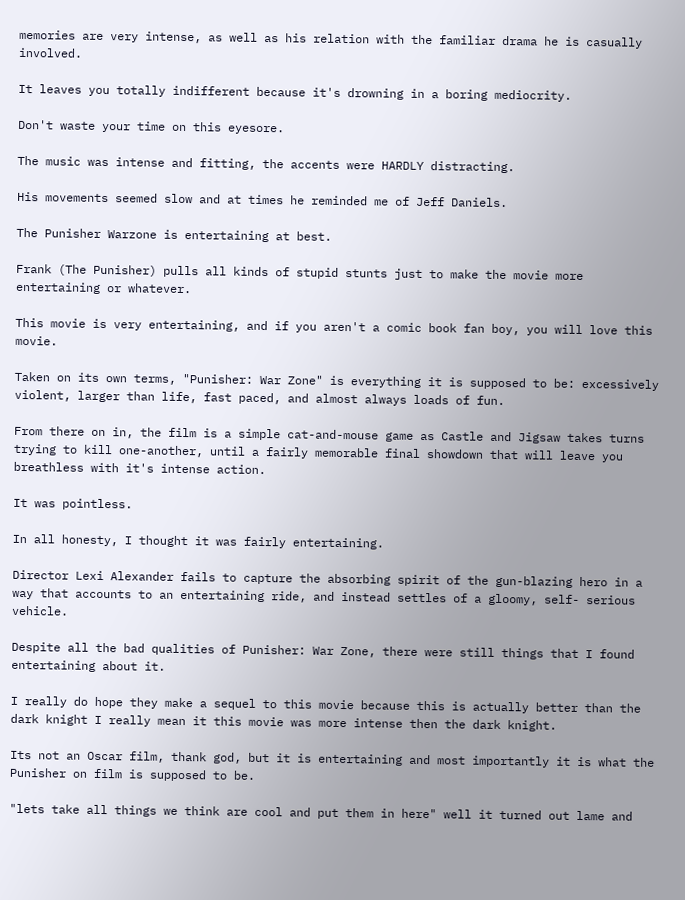memories are very intense, as well as his relation with the familiar drama he is casually involved.

It leaves you totally indifferent because it's drowning in a boring mediocrity.

Don't waste your time on this eyesore.

The music was intense and fitting, the accents were HARDLY distracting.

His movements seemed slow and at times he reminded me of Jeff Daniels.

The Punisher Warzone is entertaining at best.

Frank (The Punisher) pulls all kinds of stupid stunts just to make the movie more entertaining or whatever.

This movie is very entertaining, and if you aren't a comic book fan boy, you will love this movie.

Taken on its own terms, "Punisher: War Zone" is everything it is supposed to be: excessively violent, larger than life, fast paced, and almost always loads of fun.

From there on in, the film is a simple cat-and-mouse game as Castle and Jigsaw takes turns trying to kill one-another, until a fairly memorable final showdown that will leave you breathless with it's intense action.

It was pointless.

In all honesty, I thought it was fairly entertaining.

Director Lexi Alexander fails to capture the absorbing spirit of the gun-blazing hero in a way that accounts to an entertaining ride, and instead settles of a gloomy, self- serious vehicle.

Despite all the bad qualities of Punisher: War Zone, there were still things that I found entertaining about it.

I really do hope they make a sequel to this movie because this is actually better than the dark knight I really mean it this movie was more intense then the dark knight.

Its not an Oscar film, thank god, but it is entertaining and most importantly it is what the Punisher on film is supposed to be.

"lets take all things we think are cool and put them in here" well it turned out lame and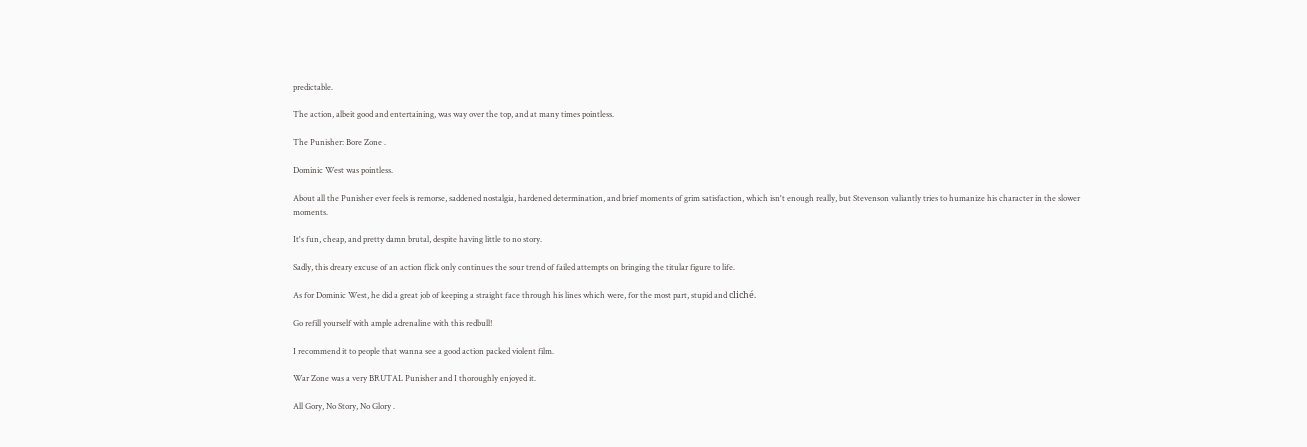predictable.

The action, albeit good and entertaining, was way over the top, and at many times pointless.

The Punisher: Bore Zone .

Dominic West was pointless.

About all the Punisher ever feels is remorse, saddened nostalgia, hardened determination, and brief moments of grim satisfaction, which isn't enough really, but Stevenson valiantly tries to humanize his character in the slower moments.

It's fun, cheap, and pretty damn brutal, despite having little to no story.

Sadly, this dreary excuse of an action flick only continues the sour trend of failed attempts on bringing the titular figure to life.

As for Dominic West, he did a great job of keeping a straight face through his lines which were, for the most part, stupid and cliché.

Go refill yourself with ample adrenaline with this redbull!

I recommend it to people that wanna see a good action packed violent film.

War Zone was a very BRUTAL Punisher and I thoroughly enjoyed it.

All Gory, No Story, No Glory .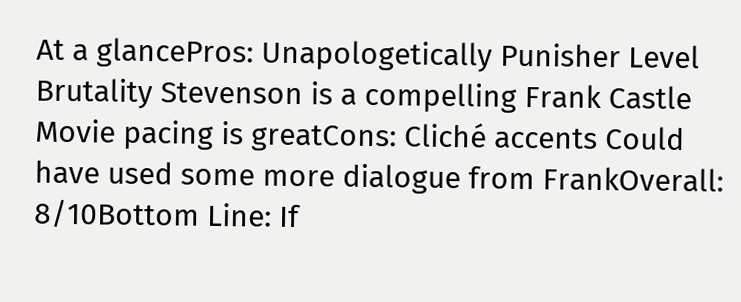At a glancePros: Unapologetically Punisher Level Brutality Stevenson is a compelling Frank Castle Movie pacing is greatCons: Cliché accents Could have used some more dialogue from FrankOverall: 8/10Bottom Line: If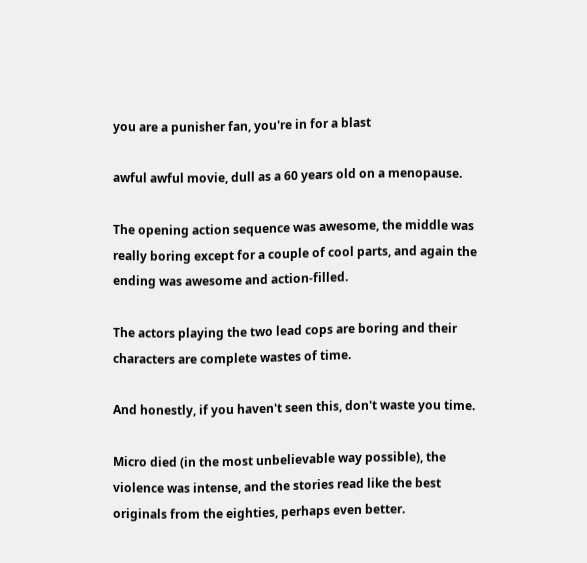you are a punisher fan, you're in for a blast

awful awful movie, dull as a 60 years old on a menopause.

The opening action sequence was awesome, the middle was really boring except for a couple of cool parts, and again the ending was awesome and action-filled.

The actors playing the two lead cops are boring and their characters are complete wastes of time.

And honestly, if you haven't seen this, don't waste you time.

Micro died (in the most unbelievable way possible), the violence was intense, and the stories read like the best originals from the eighties, perhaps even better.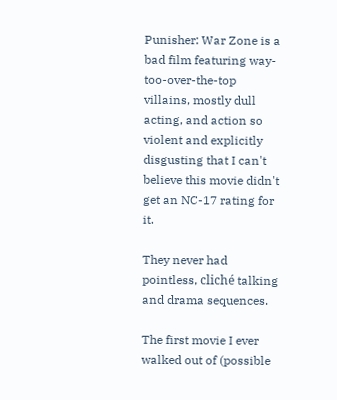Punisher: War Zone is a bad film featuring way-too-over-the-top villains, mostly dull acting, and action so violent and explicitly disgusting that I can't believe this movie didn't get an NC-17 rating for it.

They never had pointless, cliché talking and drama sequences.

The first movie I ever walked out of (possible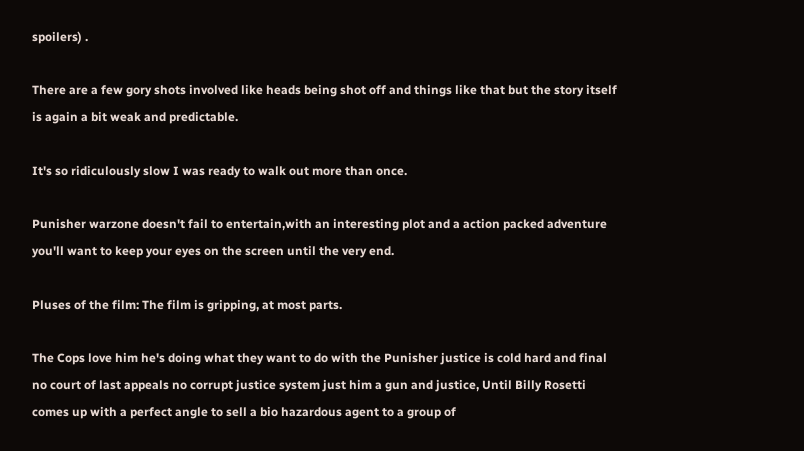spoilers) .

There are a few gory shots involved like heads being shot off and things like that but the story itself is again a bit weak and predictable.

It's so ridiculously slow I was ready to walk out more than once.

Punisher warzone doesn't fail to entertain,with an interesting plot and a action packed adventure you'll want to keep your eyes on the screen until the very end.

Pluses of the film: The film is gripping, at most parts.

The Cops love him he's doing what they want to do with the Punisher justice is cold hard and final no court of last appeals no corrupt justice system just him a gun and justice, Until Billy Rosetti comes up with a perfect angle to sell a bio hazardous agent to a group of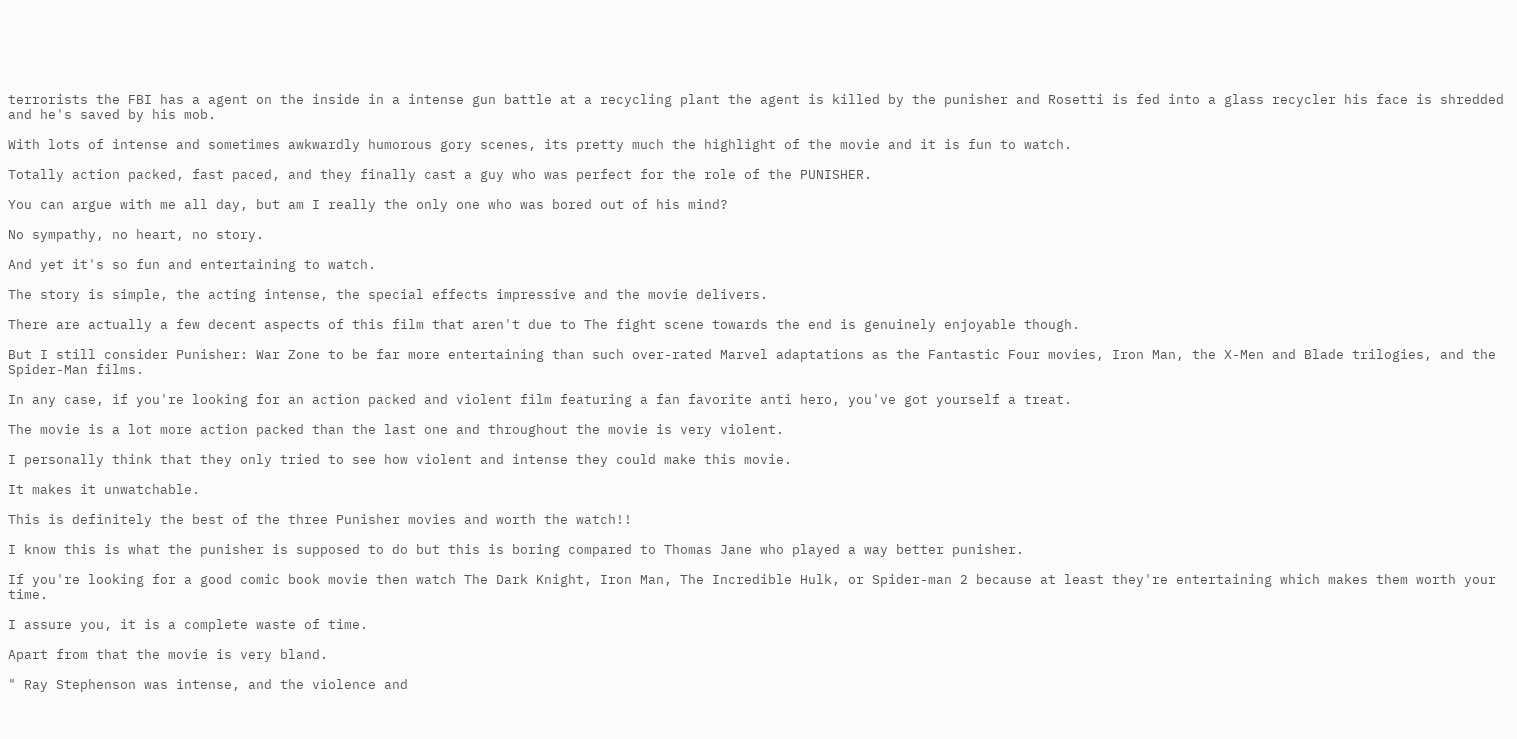terrorists the FBI has a agent on the inside in a intense gun battle at a recycling plant the agent is killed by the punisher and Rosetti is fed into a glass recycler his face is shredded and he's saved by his mob.

With lots of intense and sometimes awkwardly humorous gory scenes, its pretty much the highlight of the movie and it is fun to watch.

Totally action packed, fast paced, and they finally cast a guy who was perfect for the role of the PUNISHER.

You can argue with me all day, but am I really the only one who was bored out of his mind?

No sympathy, no heart, no story.

And yet it's so fun and entertaining to watch.

The story is simple, the acting intense, the special effects impressive and the movie delivers.

There are actually a few decent aspects of this film that aren't due to The fight scene towards the end is genuinely enjoyable though.

But I still consider Punisher: War Zone to be far more entertaining than such over-rated Marvel adaptations as the Fantastic Four movies, Iron Man, the X-Men and Blade trilogies, and the Spider-Man films.

In any case, if you're looking for an action packed and violent film featuring a fan favorite anti hero, you've got yourself a treat.

The movie is a lot more action packed than the last one and throughout the movie is very violent.

I personally think that they only tried to see how violent and intense they could make this movie.

It makes it unwatchable.

This is definitely the best of the three Punisher movies and worth the watch!!

I know this is what the punisher is supposed to do but this is boring compared to Thomas Jane who played a way better punisher.

If you're looking for a good comic book movie then watch The Dark Knight, Iron Man, The Incredible Hulk, or Spider-man 2 because at least they're entertaining which makes them worth your time.

I assure you, it is a complete waste of time.

Apart from that the movie is very bland.

" Ray Stephenson was intense, and the violence and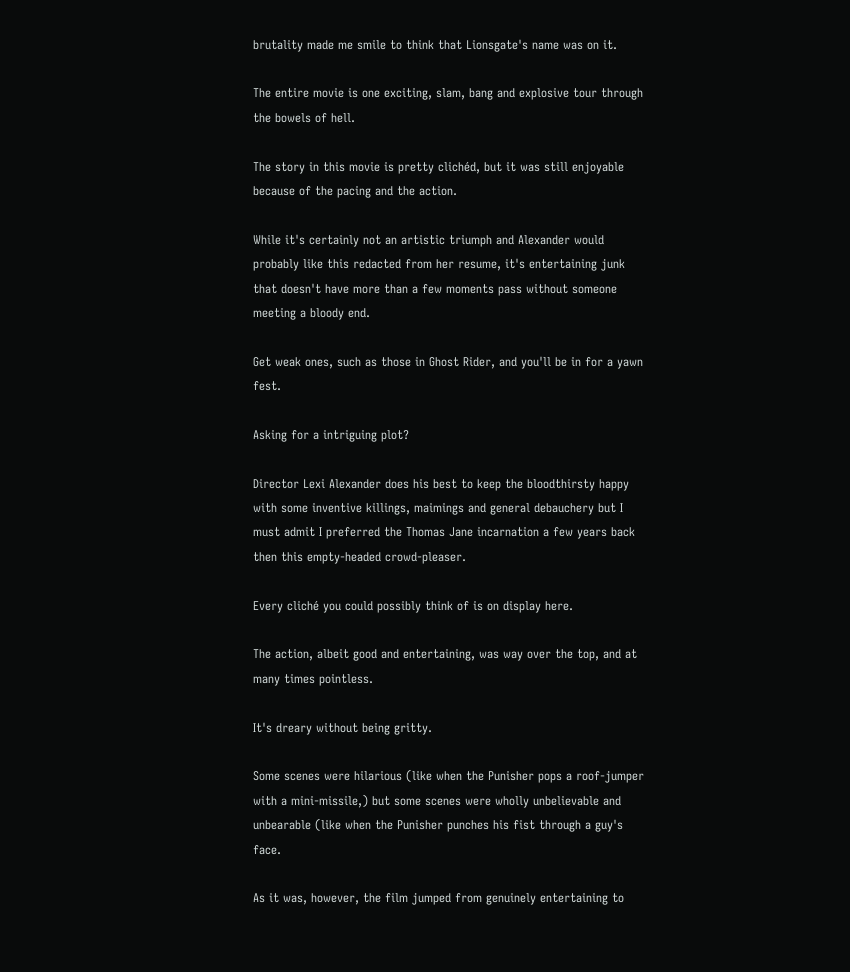brutality made me smile to think that Lionsgate's name was on it.

The entire movie is one exciting, slam, bang and explosive tour through the bowels of hell.

The story in this movie is pretty clichéd, but it was still enjoyable because of the pacing and the action.

While it's certainly not an artistic triumph and Alexander would probably like this redacted from her resume, it's entertaining junk that doesn't have more than a few moments pass without someone meeting a bloody end.

Get weak ones, such as those in Ghost Rider, and you'll be in for a yawn fest.

Asking for a intriguing plot?

Director Lexi Alexander does his best to keep the bloodthirsty happy with some inventive killings, maimings and general debauchery but I must admit I preferred the Thomas Jane incarnation a few years back then this empty-headed crowd-pleaser.

Every cliché you could possibly think of is on display here.

The action, albeit good and entertaining, was way over the top, and at many times pointless.

It's dreary without being gritty.

Some scenes were hilarious (like when the Punisher pops a roof-jumper with a mini-missile,) but some scenes were wholly unbelievable and unbearable (like when the Punisher punches his fist through a guy's face.

As it was, however, the film jumped from genuinely entertaining to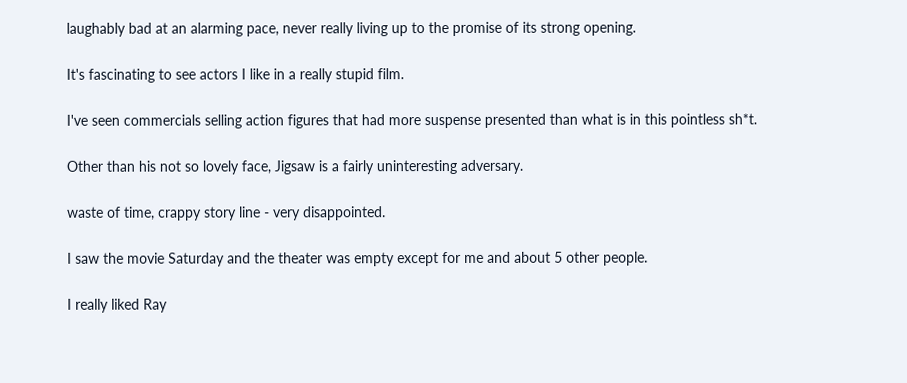laughably bad at an alarming pace, never really living up to the promise of its strong opening.

It's fascinating to see actors I like in a really stupid film.

I've seen commercials selling action figures that had more suspense presented than what is in this pointless sh*t.

Other than his not so lovely face, Jigsaw is a fairly uninteresting adversary.

waste of time, crappy story line - very disappointed.

I saw the movie Saturday and the theater was empty except for me and about 5 other people.

I really liked Ray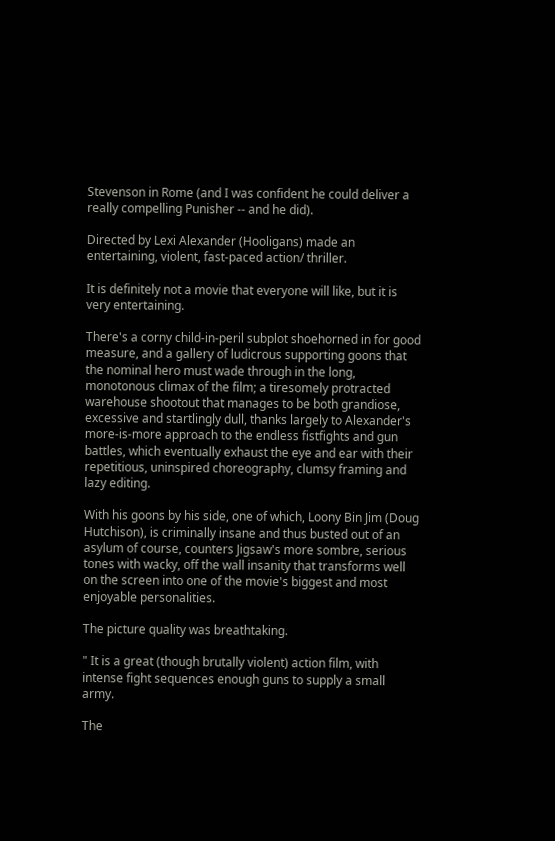Stevenson in Rome (and I was confident he could deliver a really compelling Punisher -- and he did).

Directed by Lexi Alexander (Hooligans) made an entertaining, violent, fast-paced action/ thriller.

It is definitely not a movie that everyone will like, but it is very entertaining.

There's a corny child-in-peril subplot shoehorned in for good measure, and a gallery of ludicrous supporting goons that the nominal hero must wade through in the long, monotonous climax of the film; a tiresomely protracted warehouse shootout that manages to be both grandiose, excessive and startlingly dull, thanks largely to Alexander's more-is-more approach to the endless fistfights and gun battles, which eventually exhaust the eye and ear with their repetitious, uninspired choreography, clumsy framing and lazy editing.

With his goons by his side, one of which, Loony Bin Jim (Doug Hutchison), is criminally insane and thus busted out of an asylum of course, counters Jigsaw's more sombre, serious tones with wacky, off the wall insanity that transforms well on the screen into one of the movie's biggest and most enjoyable personalities.

The picture quality was breathtaking.

" It is a great (though brutally violent) action film, with intense fight sequences enough guns to supply a small army.

The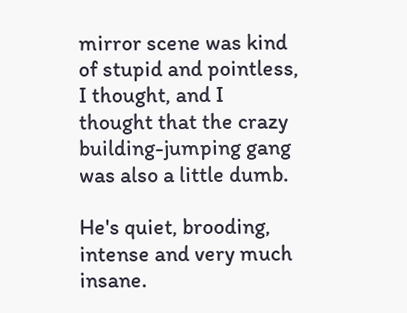mirror scene was kind of stupid and pointless, I thought, and I thought that the crazy building-jumping gang was also a little dumb.

He's quiet, brooding, intense and very much insane.